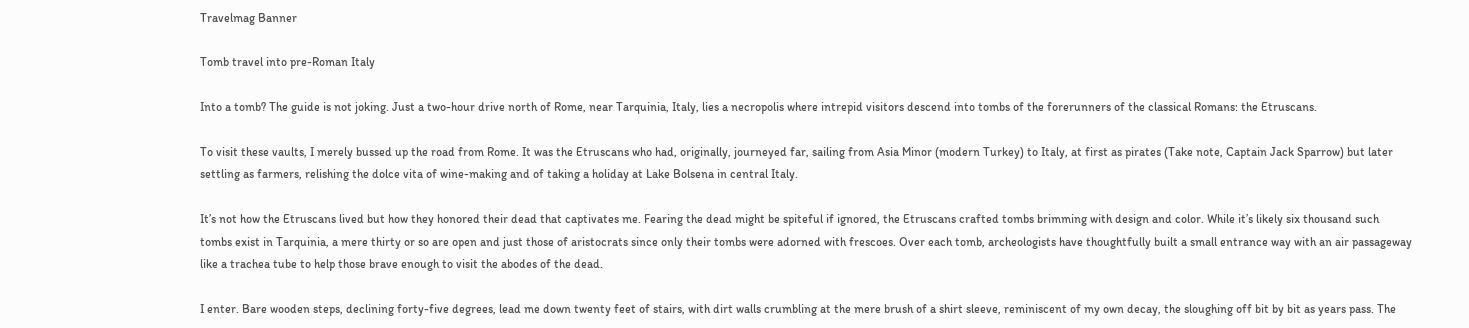Travelmag Banner

Tomb travel into pre-Roman Italy

Into a tomb? The guide is not joking. Just a two-hour drive north of Rome, near Tarquinia, Italy, lies a necropolis where intrepid visitors descend into tombs of the forerunners of the classical Romans: the Etruscans.

To visit these vaults, I merely bussed up the road from Rome. It was the Etruscans who had, originally, journeyed far, sailing from Asia Minor (modern Turkey) to Italy, at first as pirates (Take note, Captain Jack Sparrow) but later settling as farmers, relishing the dolce vita of wine-making and of taking a holiday at Lake Bolsena in central Italy.

It’s not how the Etruscans lived but how they honored their dead that captivates me. Fearing the dead might be spiteful if ignored, the Etruscans crafted tombs brimming with design and color. While it’s likely six thousand such tombs exist in Tarquinia, a mere thirty or so are open and just those of aristocrats since only their tombs were adorned with frescoes. Over each tomb, archeologists have thoughtfully built a small entrance way with an air passageway like a trachea tube to help those brave enough to visit the abodes of the dead.

I enter. Bare wooden steps, declining forty-five degrees, lead me down twenty feet of stairs, with dirt walls crumbling at the mere brush of a shirt sleeve, reminiscent of my own decay, the sloughing off bit by bit as years pass. The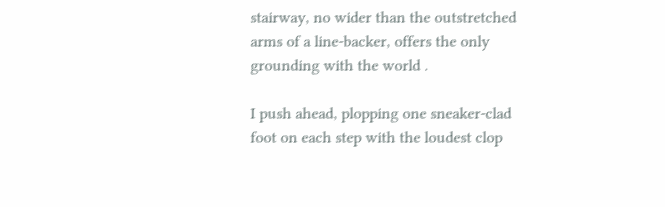stairway, no wider than the outstretched arms of a line-backer, offers the only grounding with the world .

I push ahead, plopping one sneaker-clad foot on each step with the loudest clop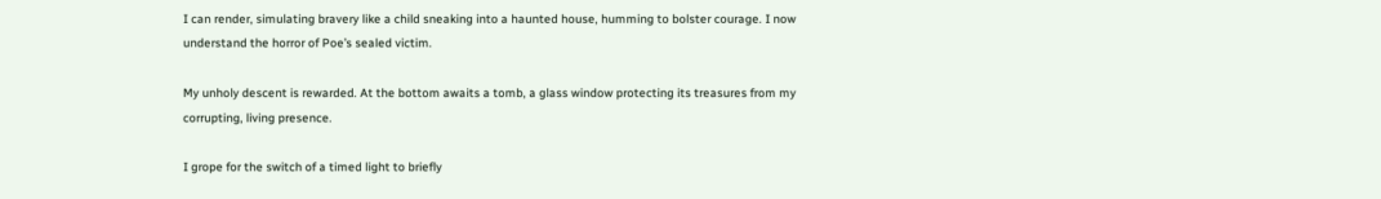I can render, simulating bravery like a child sneaking into a haunted house, humming to bolster courage. I now understand the horror of Poe’s sealed victim.

My unholy descent is rewarded. At the bottom awaits a tomb, a glass window protecting its treasures from my corrupting, living presence.

I grope for the switch of a timed light to briefly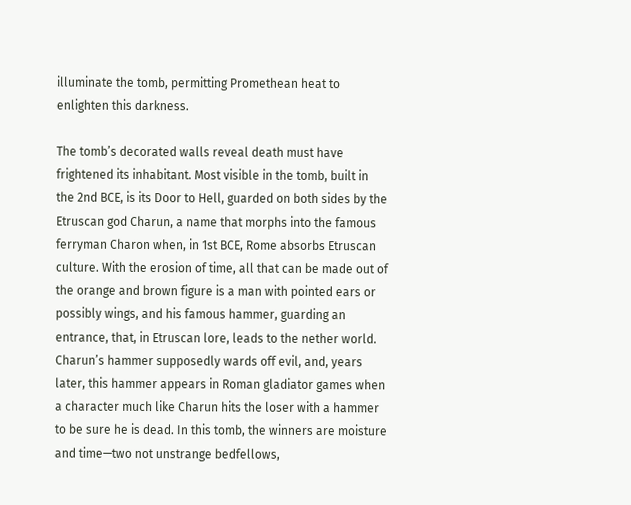illuminate the tomb, permitting Promethean heat to enlighten this darkness.

The tomb’s decorated walls reveal death must have frightened its inhabitant. Most visible in the tomb, built in the 2nd BCE, is its Door to Hell, guarded on both sides by the Etruscan god Charun, a name that morphs into the famous ferryman Charon when, in 1st BCE, Rome absorbs Etruscan culture. With the erosion of time, all that can be made out of the orange and brown figure is a man with pointed ears or possibly wings, and his famous hammer, guarding an entrance, that, in Etruscan lore, leads to the nether world. Charun’s hammer supposedly wards off evil, and, years later, this hammer appears in Roman gladiator games when a character much like Charun hits the loser with a hammer to be sure he is dead. In this tomb, the winners are moisture and time—two not unstrange bedfellows,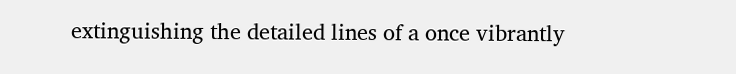extinguishing the detailed lines of a once vibrantly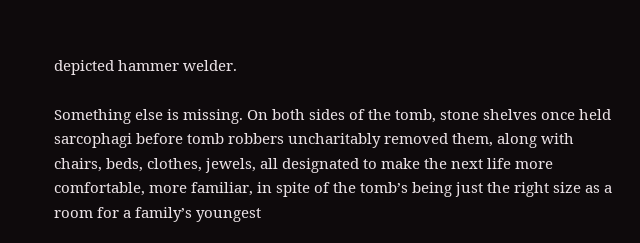depicted hammer welder.

Something else is missing. On both sides of the tomb, stone shelves once held sarcophagi before tomb robbers uncharitably removed them, along with chairs, beds, clothes, jewels, all designated to make the next life more comfortable, more familiar, in spite of the tomb’s being just the right size as a room for a family’s youngest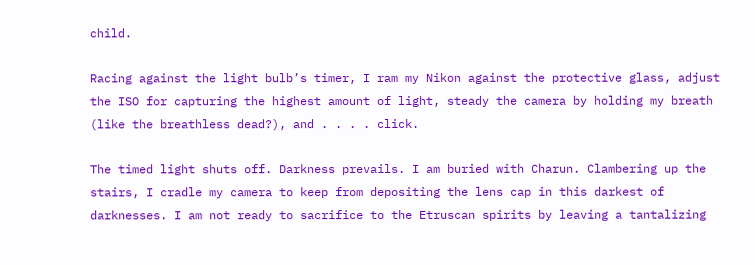child.

Racing against the light bulb’s timer, I ram my Nikon against the protective glass, adjust the ISO for capturing the highest amount of light, steady the camera by holding my breath (like the breathless dead?), and . . . . click.

The timed light shuts off. Darkness prevails. I am buried with Charun. Clambering up the stairs, I cradle my camera to keep from depositing the lens cap in this darkest of darknesses. I am not ready to sacrifice to the Etruscan spirits by leaving a tantalizing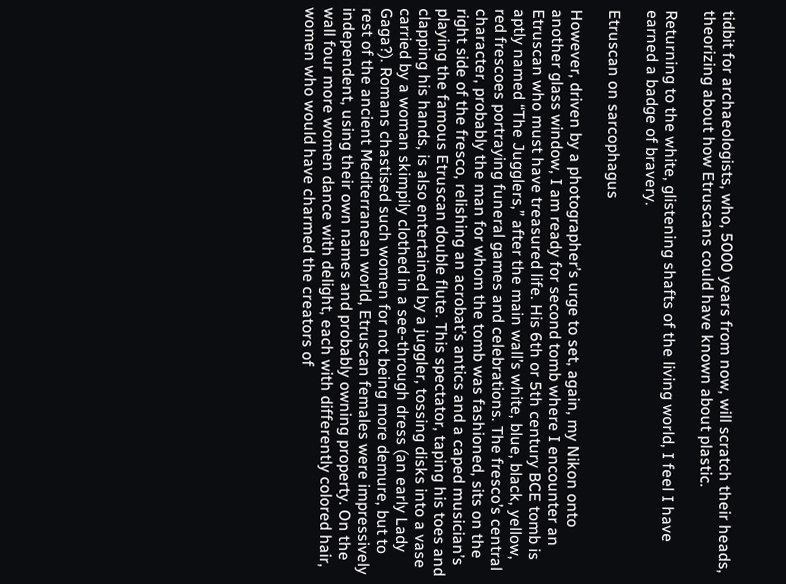tidbit for archaeologists, who, 5000 years from now, will scratch their heads, theorizing about how Etruscans could have known about plastic.

Returning to the white, glistening shafts of the living world, I feel I have earned a badge of bravery.

Etruscan on sarcophagus

However, driven by a photographer’s urge to set, again, my Nikon onto another glass window, I am ready for second tomb where I encounter an Etruscan who must have treasured life. His 6th or 5th century BCE tomb is aptly named “The Jugglers,” after the main wall’s white, blue, black, yellow, red frescoes portraying funeral games and celebrations. The fresco’s central character, probably the man for whom the tomb was fashioned, sits on the right side of the fresco, relishing an acrobat’s antics and a caped musician’s playing the famous Etruscan double flute. This spectator, taping his toes and clapping his hands, is also entertained by a juggler, tossing disks into a vase carried by a woman skimpily clothed in a see-through dress (an early Lady Gaga?). Romans chastised such women for not being more demure, but to rest of the ancient Mediterranean world, Etruscan females were impressively independent, using their own names and probably owning property. On the wall four more women dance with delight, each with differently colored hair, women who would have charmed the creators of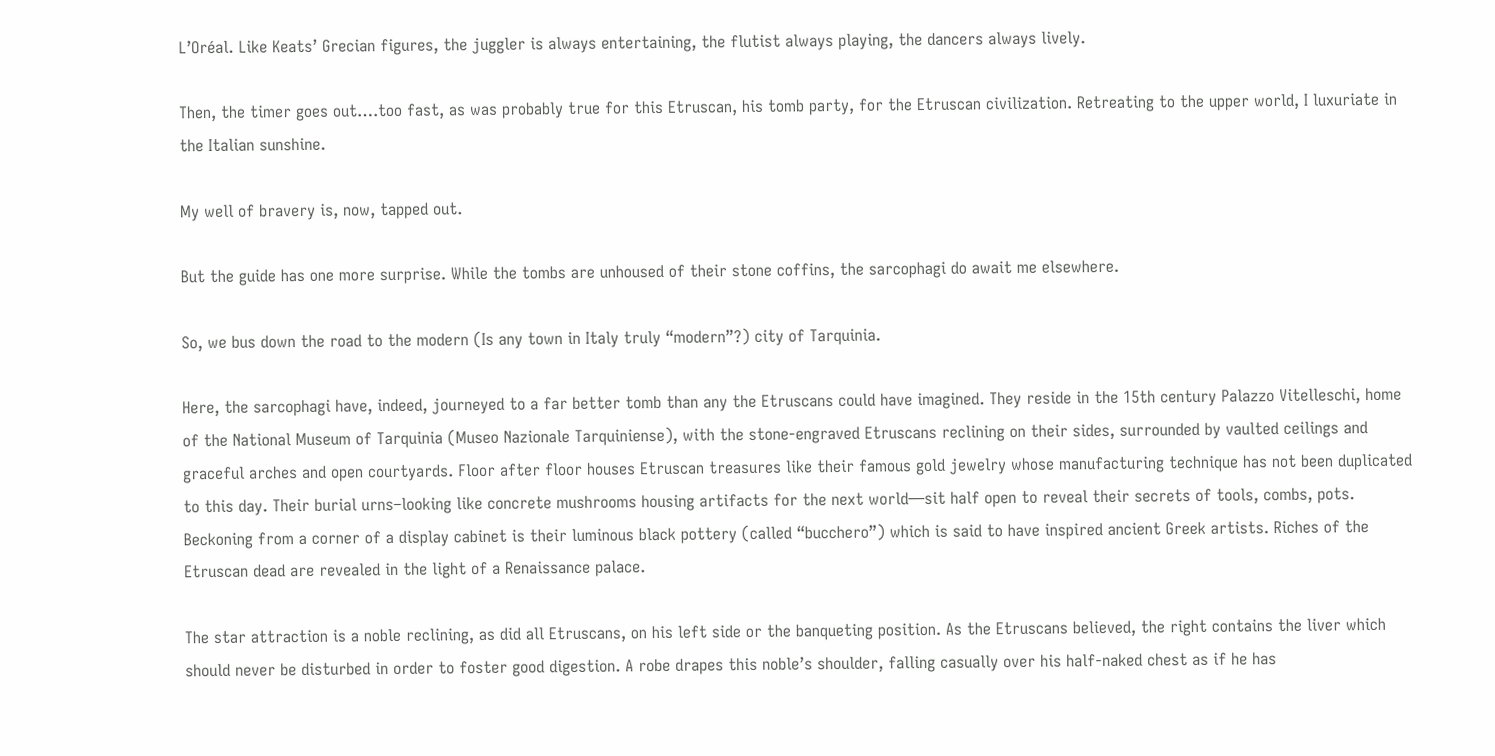L’Oréal. Like Keats’ Grecian figures, the juggler is always entertaining, the flutist always playing, the dancers always lively.

Then, the timer goes out….too fast, as was probably true for this Etruscan, his tomb party, for the Etruscan civilization. Retreating to the upper world, I luxuriate in the Italian sunshine.

My well of bravery is, now, tapped out.

But the guide has one more surprise. While the tombs are unhoused of their stone coffins, the sarcophagi do await me elsewhere.

So, we bus down the road to the modern (Is any town in Italy truly “modern”?) city of Tarquinia.

Here, the sarcophagi have, indeed, journeyed to a far better tomb than any the Etruscans could have imagined. They reside in the 15th century Palazzo Vitelleschi, home of the National Museum of Tarquinia (Museo Nazionale Tarquiniense), with the stone-engraved Etruscans reclining on their sides, surrounded by vaulted ceilings and graceful arches and open courtyards. Floor after floor houses Etruscan treasures like their famous gold jewelry whose manufacturing technique has not been duplicated to this day. Their burial urns–looking like concrete mushrooms housing artifacts for the next world—sit half open to reveal their secrets of tools, combs, pots. Beckoning from a corner of a display cabinet is their luminous black pottery (called “bucchero”) which is said to have inspired ancient Greek artists. Riches of the Etruscan dead are revealed in the light of a Renaissance palace.

The star attraction is a noble reclining, as did all Etruscans, on his left side or the banqueting position. As the Etruscans believed, the right contains the liver which should never be disturbed in order to foster good digestion. A robe drapes this noble’s shoulder, falling casually over his half-naked chest as if he has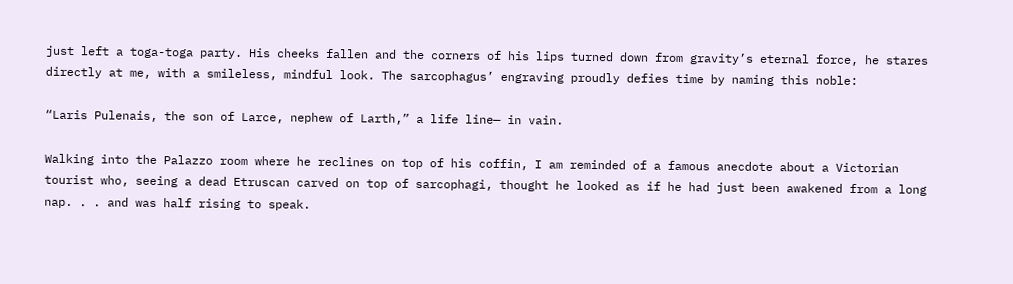just left a toga-toga party. His cheeks fallen and the corners of his lips turned down from gravity’s eternal force, he stares directly at me, with a smileless, mindful look. The sarcophagus’ engraving proudly defies time by naming this noble:

“Laris Pulenais, the son of Larce, nephew of Larth,” a life line— in vain.

Walking into the Palazzo room where he reclines on top of his coffin, I am reminded of a famous anecdote about a Victorian tourist who, seeing a dead Etruscan carved on top of sarcophagi, thought he looked as if he had just been awakened from a long nap. . . and was half rising to speak.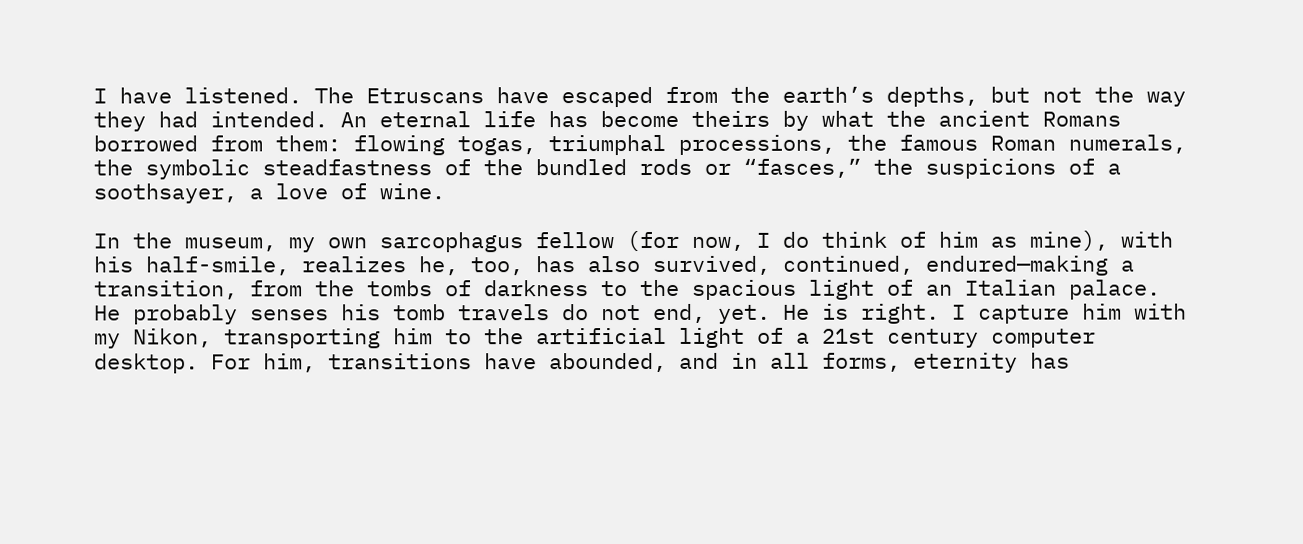I have listened. The Etruscans have escaped from the earth’s depths, but not the way they had intended. An eternal life has become theirs by what the ancient Romans borrowed from them: flowing togas, triumphal processions, the famous Roman numerals, the symbolic steadfastness of the bundled rods or “fasces,” the suspicions of a soothsayer, a love of wine.

In the museum, my own sarcophagus fellow (for now, I do think of him as mine), with his half-smile, realizes he, too, has also survived, continued, endured—making a transition, from the tombs of darkness to the spacious light of an Italian palace. He probably senses his tomb travels do not end, yet. He is right. I capture him with my Nikon, transporting him to the artificial light of a 21st century computer desktop. For him, transitions have abounded, and in all forms, eternity has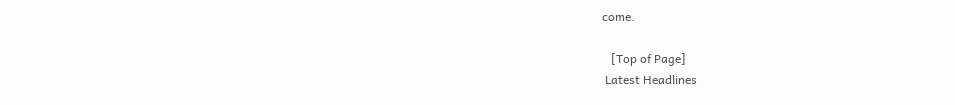come.

   [Top of Page]
 Latest Headlines